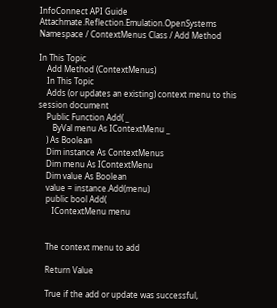InfoConnect API Guide
Attachmate.Reflection.Emulation.OpenSystems Namespace / ContextMenus Class / Add Method

In This Topic
    Add Method (ContextMenus)
    In This Topic
    Adds (or updates an existing) context menu to this session document
    Public Function Add( _
       ByVal menu As IContextMenu _
    ) As Boolean
    Dim instance As ContextMenus
    Dim menu As IContextMenu
    Dim value As Boolean
    value = instance.Add(menu)
    public bool Add(
       IContextMenu menu


    The context menu to add

    Return Value

    True if the add or update was successful,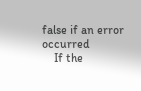false if an error occurred
    If the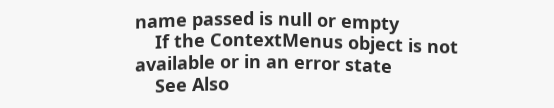name passed is null or empty
    If the ContextMenus object is not available or in an error state
    See Also